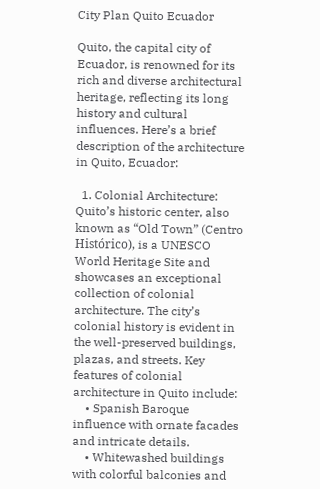City Plan Quito Ecuador

Quito, the capital city of Ecuador, is renowned for its rich and diverse architectural heritage, reflecting its long history and cultural influences. Here’s a brief description of the architecture in Quito, Ecuador:

  1. Colonial Architecture: Quito’s historic center, also known as “Old Town” (Centro Histórico), is a UNESCO World Heritage Site and showcases an exceptional collection of colonial architecture. The city’s colonial history is evident in the well-preserved buildings, plazas, and streets. Key features of colonial architecture in Quito include:
    • Spanish Baroque influence with ornate facades and intricate details.
    • Whitewashed buildings with colorful balconies and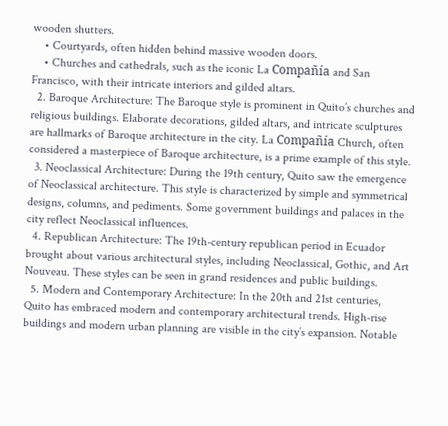wooden shutters.
    • Courtyards, often hidden behind massive wooden doors.
    • Churches and cathedrals, such as the iconic La Compañía and San Francisco, with their intricate interiors and gilded altars.
  2. Baroque Architecture: The Baroque style is prominent in Quito’s churches and religious buildings. Elaborate decorations, gilded altars, and intricate sculptures are hallmarks of Baroque architecture in the city. La Compañía Church, often considered a masterpiece of Baroque architecture, is a prime example of this style.
  3. Neoclassical Architecture: During the 19th century, Quito saw the emergence of Neoclassical architecture. This style is characterized by simple and symmetrical designs, columns, and pediments. Some government buildings and palaces in the city reflect Neoclassical influences.
  4. Republican Architecture: The 19th-century republican period in Ecuador brought about various architectural styles, including Neoclassical, Gothic, and Art Nouveau. These styles can be seen in grand residences and public buildings.
  5. Modern and Contemporary Architecture: In the 20th and 21st centuries, Quito has embraced modern and contemporary architectural trends. High-rise buildings and modern urban planning are visible in the city’s expansion. Notable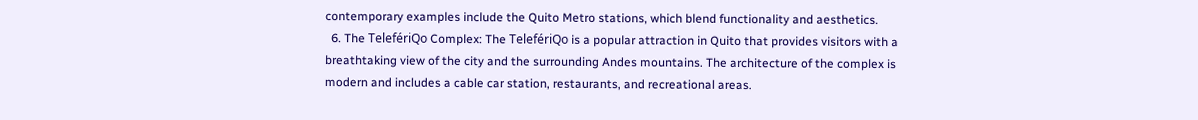contemporary examples include the Quito Metro stations, which blend functionality and aesthetics.
  6. The TelefériQo Complex: The TelefériQo is a popular attraction in Quito that provides visitors with a breathtaking view of the city and the surrounding Andes mountains. The architecture of the complex is modern and includes a cable car station, restaurants, and recreational areas.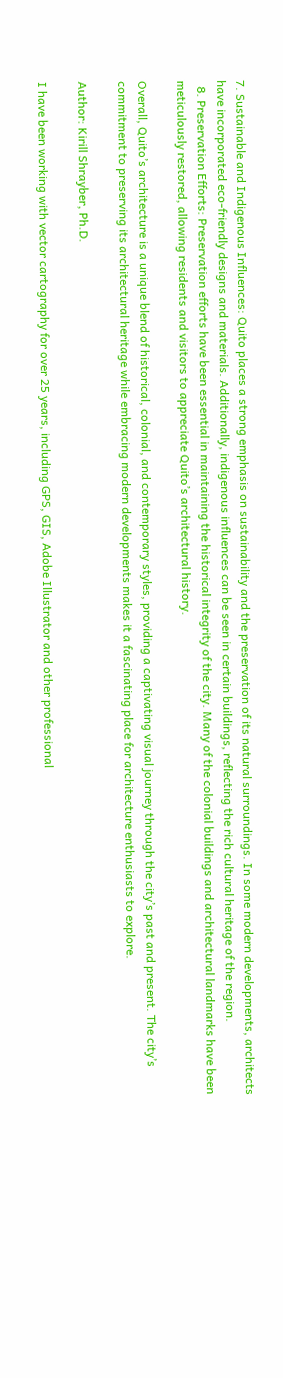7. Sustainable and Indigenous Influences: Quito places a strong emphasis on sustainability and the preservation of its natural surroundings. In some modern developments, architects have incorporated eco-friendly designs and materials. Additionally, indigenous influences can be seen in certain buildings, reflecting the rich cultural heritage of the region.
  8. Preservation Efforts: Preservation efforts have been essential in maintaining the historical integrity of the city. Many of the colonial buildings and architectural landmarks have been meticulously restored, allowing residents and visitors to appreciate Quito’s architectural history.

Overall, Quito’s architecture is a unique blend of historical, colonial, and contemporary styles, providing a captivating visual journey through the city’s past and present. The city’s commitment to preserving its architectural heritage while embracing modern developments makes it a fascinating place for architecture enthusiasts to explore.

Author: Kirill Shrayber, Ph.D.

I have been working with vector cartography for over 25 years, including GPS, GIS, Adobe Illustrator and other professional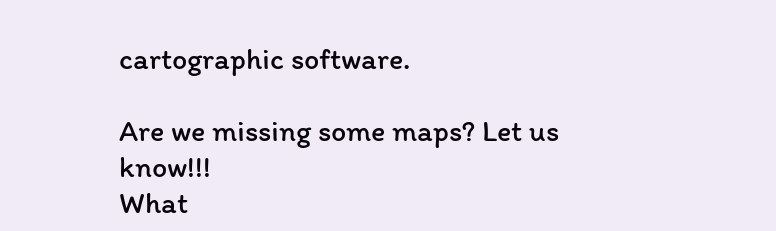cartographic software.

Are we missing some maps? Let us know!!!
What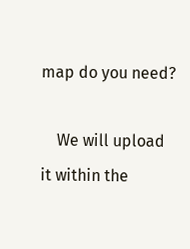map do you need?

    We will upload it within the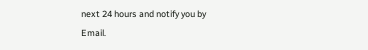next 24 hours and notify you by Email.